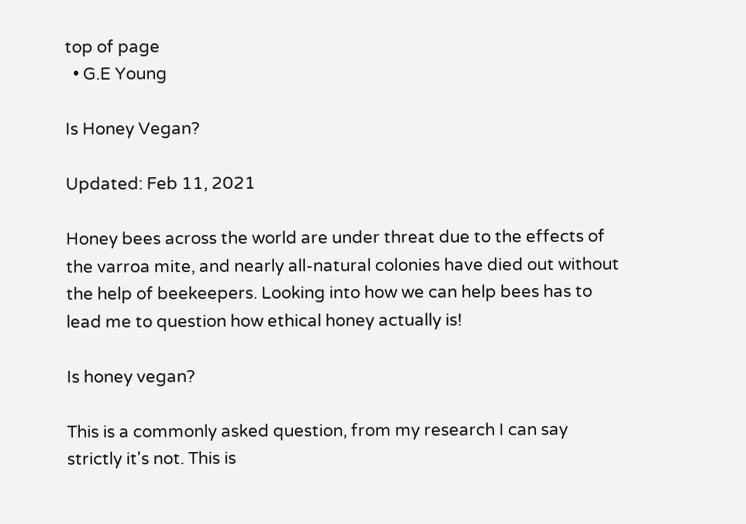top of page
  • G.E Young

Is Honey Vegan?

Updated: Feb 11, 2021

Honey bees across the world are under threat due to the effects of the varroa mite, and nearly all-natural colonies have died out without the help of beekeepers. Looking into how we can help bees has to lead me to question how ethical honey actually is!

Is honey vegan?

This is a commonly asked question, from my research I can say strictly it's not. This is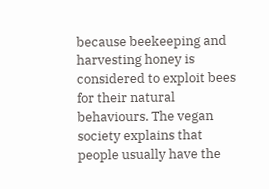because beekeeping and harvesting honey is considered to exploit bees for their natural behaviours. The vegan society explains that people usually have the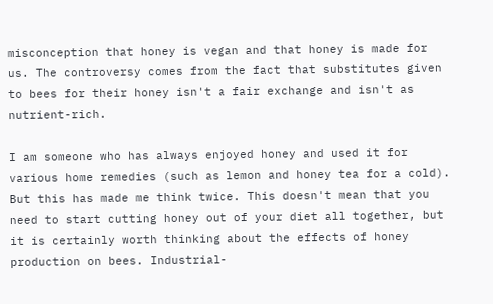misconception that honey is vegan and that honey is made for us. The controversy comes from the fact that substitutes given to bees for their honey isn't a fair exchange and isn't as nutrient-rich.

I am someone who has always enjoyed honey and used it for various home remedies (such as lemon and honey tea for a cold). But this has made me think twice. This doesn't mean that you need to start cutting honey out of your diet all together, but it is certainly worth thinking about the effects of honey production on bees. Industrial-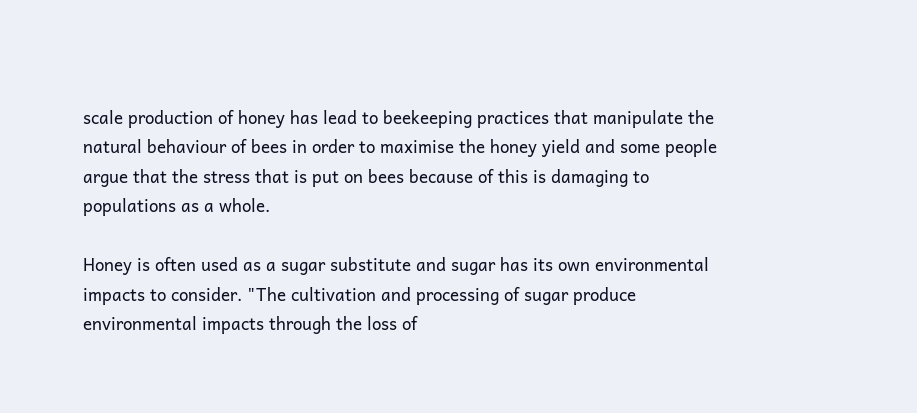scale production of honey has lead to beekeeping practices that manipulate the natural behaviour of bees in order to maximise the honey yield and some people argue that the stress that is put on bees because of this is damaging to populations as a whole.

Honey is often used as a sugar substitute and sugar has its own environmental impacts to consider. "The cultivation and processing of sugar produce environmental impacts through the loss of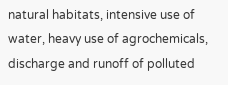natural habitats, intensive use of water, heavy use of agrochemicals, discharge and runoff of polluted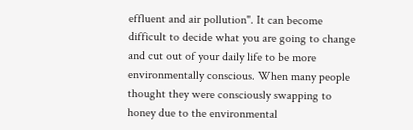effluent and air pollution". It can become difficult to decide what you are going to change and cut out of your daily life to be more environmentally conscious. When many people thought they were consciously swapping to honey due to the environmental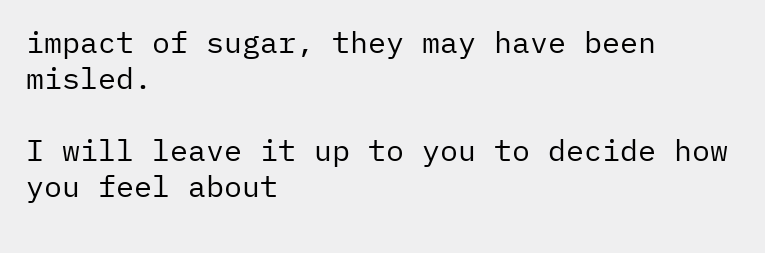impact of sugar, they may have been misled.

I will leave it up to you to decide how you feel about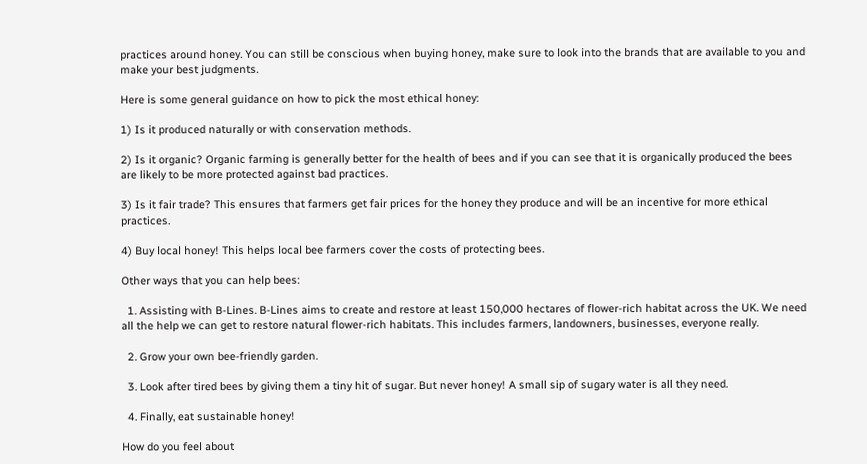practices around honey. You can still be conscious when buying honey, make sure to look into the brands that are available to you and make your best judgments.

Here is some general guidance on how to pick the most ethical honey:

1) Is it produced naturally or with conservation methods.

2) Is it organic? Organic farming is generally better for the health of bees and if you can see that it is organically produced the bees are likely to be more protected against bad practices.

3) Is it fair trade? This ensures that farmers get fair prices for the honey they produce and will be an incentive for more ethical practices.

4) Buy local honey! This helps local bee farmers cover the costs of protecting bees.

Other ways that you can help bees:

  1. Assisting with B-Lines. B-Lines aims to create and restore at least 150,000 hectares of flower-rich habitat across the UK. We need all the help we can get to restore natural flower-rich habitats. This includes farmers, landowners, businesses, everyone really.

  2. Grow your own bee-friendly garden.

  3. Look after tired bees by giving them a tiny hit of sugar. But never honey! A small sip of sugary water is all they need.

  4. Finally, eat sustainable honey!

How do you feel about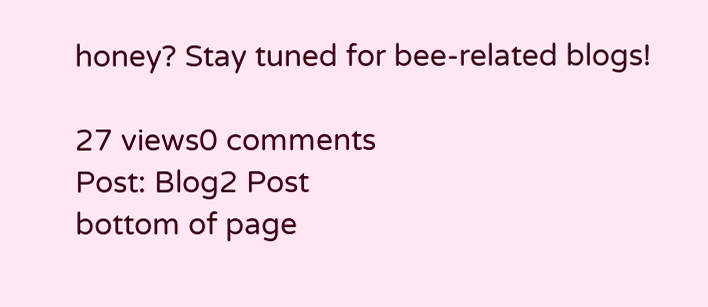honey? Stay tuned for bee-related blogs!

27 views0 comments
Post: Blog2 Post
bottom of page